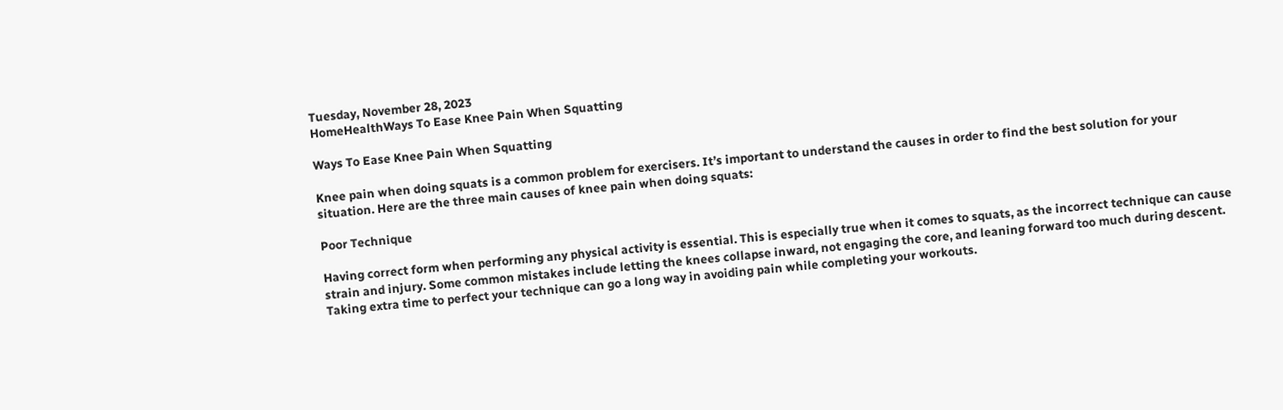Tuesday, November 28, 2023
HomeHealthWays To Ease Knee Pain When Squatting

Ways To Ease Knee Pain When Squatting

Knee pain when doing squats is a common problem for exercisers. It’s important to understand the causes in order to find the best solution for your situation. Here are the three main causes of knee pain when doing squats:

Poor Technique

Having correct form when performing any physical activity is essential. This is especially true when it comes to squats, as the incorrect technique can cause strain and injury. Some common mistakes include letting the knees collapse inward, not engaging the core, and leaning forward too much during descent. Taking extra time to perfect your technique can go a long way in avoiding pain while completing your workouts.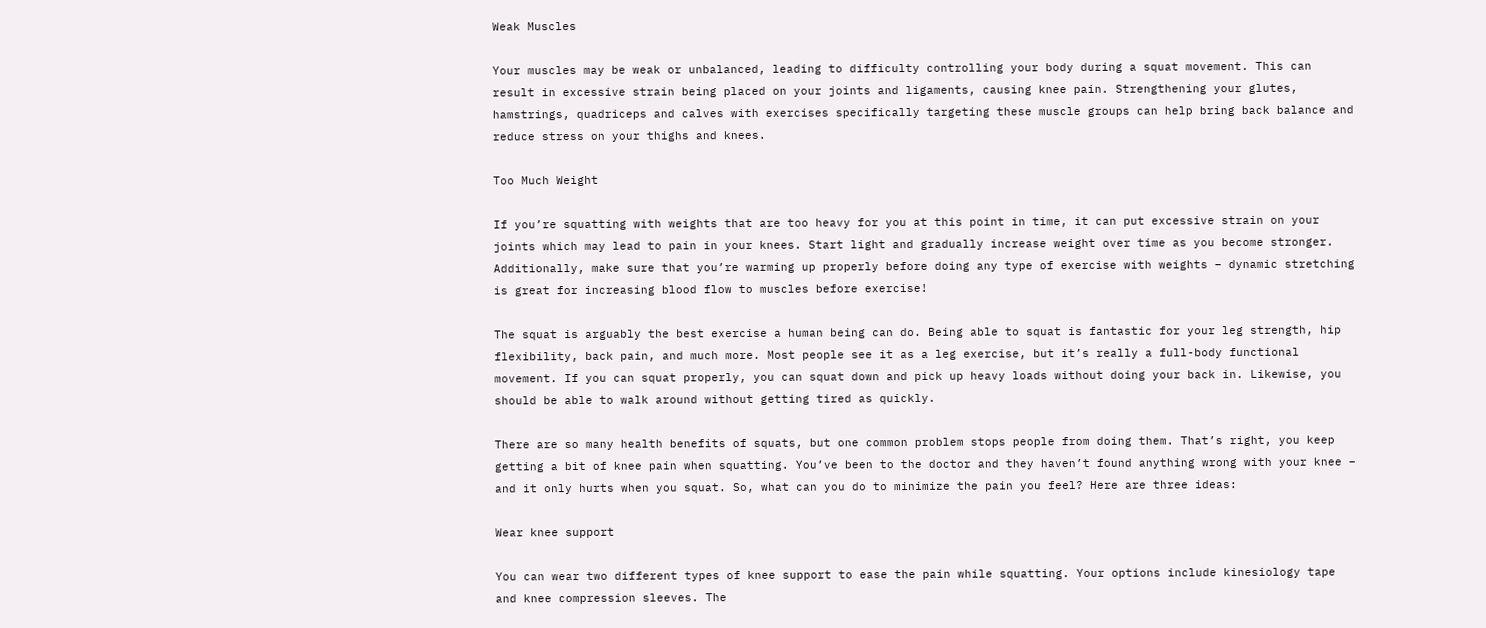Weak Muscles

Your muscles may be weak or unbalanced, leading to difficulty controlling your body during a squat movement. This can result in excessive strain being placed on your joints and ligaments, causing knee pain. Strengthening your glutes, hamstrings, quadriceps and calves with exercises specifically targeting these muscle groups can help bring back balance and reduce stress on your thighs and knees.

Too Much Weight

If you’re squatting with weights that are too heavy for you at this point in time, it can put excessive strain on your joints which may lead to pain in your knees. Start light and gradually increase weight over time as you become stronger. Additionally, make sure that you’re warming up properly before doing any type of exercise with weights – dynamic stretching is great for increasing blood flow to muscles before exercise!

The squat is arguably the best exercise a human being can do. Being able to squat is fantastic for your leg strength, hip flexibility, back pain, and much more. Most people see it as a leg exercise, but it’s really a full-body functional movement. If you can squat properly, you can squat down and pick up heavy loads without doing your back in. Likewise, you should be able to walk around without getting tired as quickly.

There are so many health benefits of squats, but one common problem stops people from doing them. That’s right, you keep getting a bit of knee pain when squatting. You’ve been to the doctor and they haven’t found anything wrong with your knee – and it only hurts when you squat. So, what can you do to minimize the pain you feel? Here are three ideas:

Wear knee support

You can wear two different types of knee support to ease the pain while squatting. Your options include kinesiology tape and knee compression sleeves. The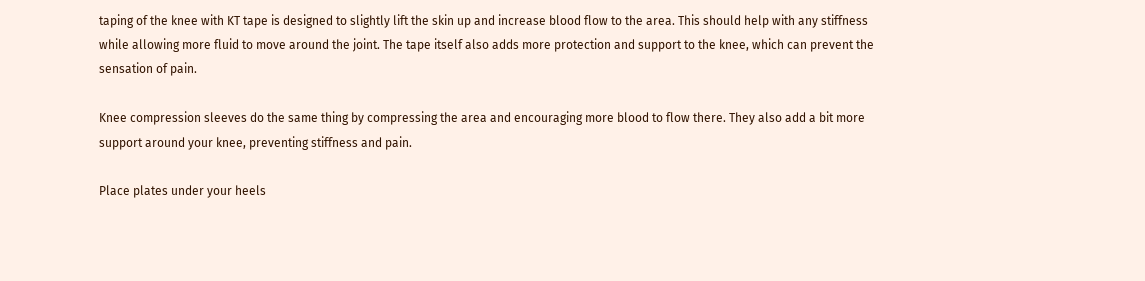taping of the knee with KT tape is designed to slightly lift the skin up and increase blood flow to the area. This should help with any stiffness while allowing more fluid to move around the joint. The tape itself also adds more protection and support to the knee, which can prevent the sensation of pain.

Knee compression sleeves do the same thing by compressing the area and encouraging more blood to flow there. They also add a bit more support around your knee, preventing stiffness and pain.

Place plates under your heels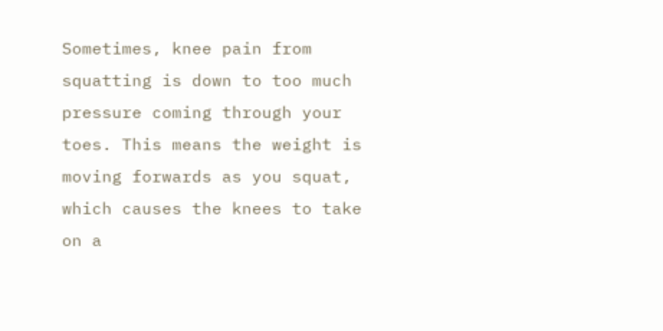Sometimes, knee pain from squatting is down to too much pressure coming through your toes. This means the weight is moving forwards as you squat, which causes the knees to take on a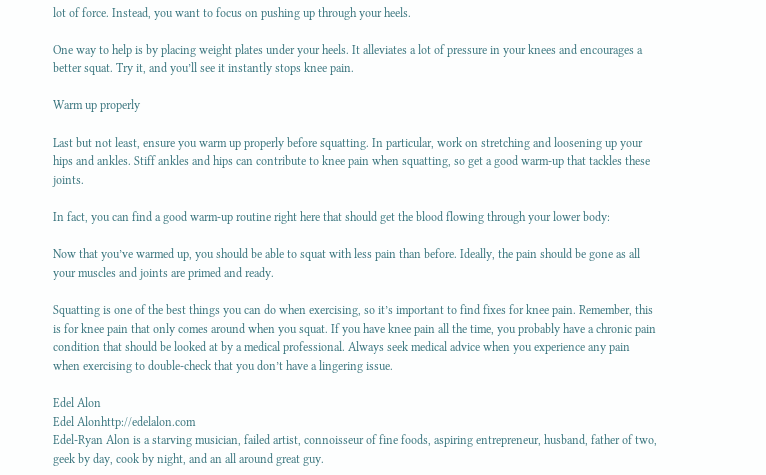lot of force. Instead, you want to focus on pushing up through your heels.

One way to help is by placing weight plates under your heels. It alleviates a lot of pressure in your knees and encourages a better squat. Try it, and you’ll see it instantly stops knee pain.

Warm up properly

Last but not least, ensure you warm up properly before squatting. In particular, work on stretching and loosening up your hips and ankles. Stiff ankles and hips can contribute to knee pain when squatting, so get a good warm-up that tackles these joints.

In fact, you can find a good warm-up routine right here that should get the blood flowing through your lower body:

Now that you’ve warmed up, you should be able to squat with less pain than before. Ideally, the pain should be gone as all your muscles and joints are primed and ready.

Squatting is one of the best things you can do when exercising, so it’s important to find fixes for knee pain. Remember, this is for knee pain that only comes around when you squat. If you have knee pain all the time, you probably have a chronic pain condition that should be looked at by a medical professional. Always seek medical advice when you experience any pain when exercising to double-check that you don’t have a lingering issue.

Edel Alon
Edel Alonhttp://edelalon.com
Edel-Ryan Alon is a starving musician, failed artist, connoisseur of fine foods, aspiring entrepreneur, husband, father of two, geek by day, cook by night, and an all around great guy.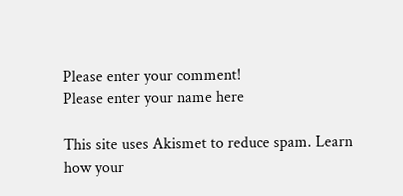Please enter your comment!
Please enter your name here

This site uses Akismet to reduce spam. Learn how your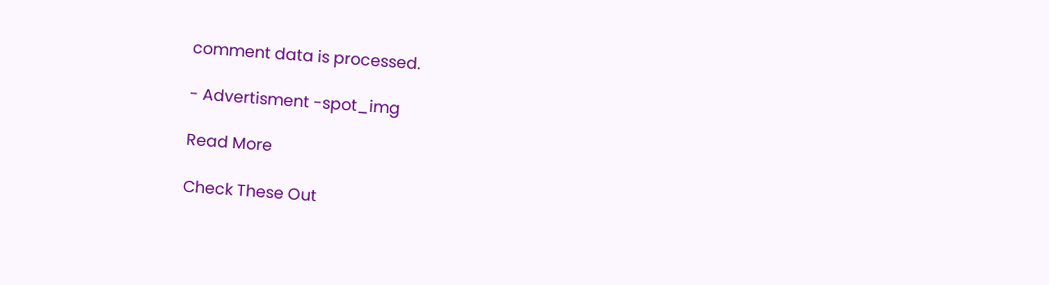comment data is processed.

- Advertisment -spot_img

Read More

Check These Out